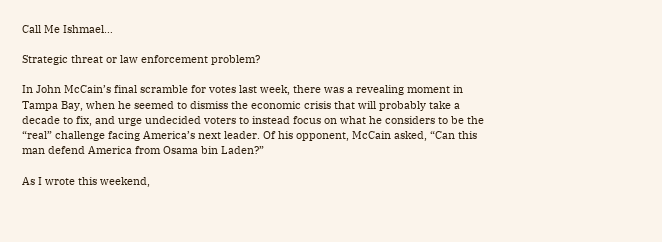Call Me Ishmael…

Strategic threat or law enforcement problem?

In John McCain’s final scramble for votes last week, there was a revealing moment in Tampa Bay, when he seemed to dismiss the economic crisis that will probably take a decade to fix, and urge undecided voters to instead focus on what he considers to be the “real” challenge facing America’s next leader. Of his opponent, McCain asked, “Can this man defend America from Osama bin Laden?”

As I wrote this weekend,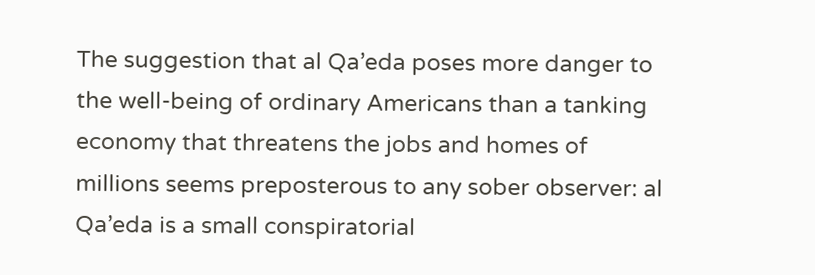The suggestion that al Qa’eda poses more danger to the well-being of ordinary Americans than a tanking economy that threatens the jobs and homes of millions seems preposterous to any sober observer: al Qa’eda is a small conspiratorial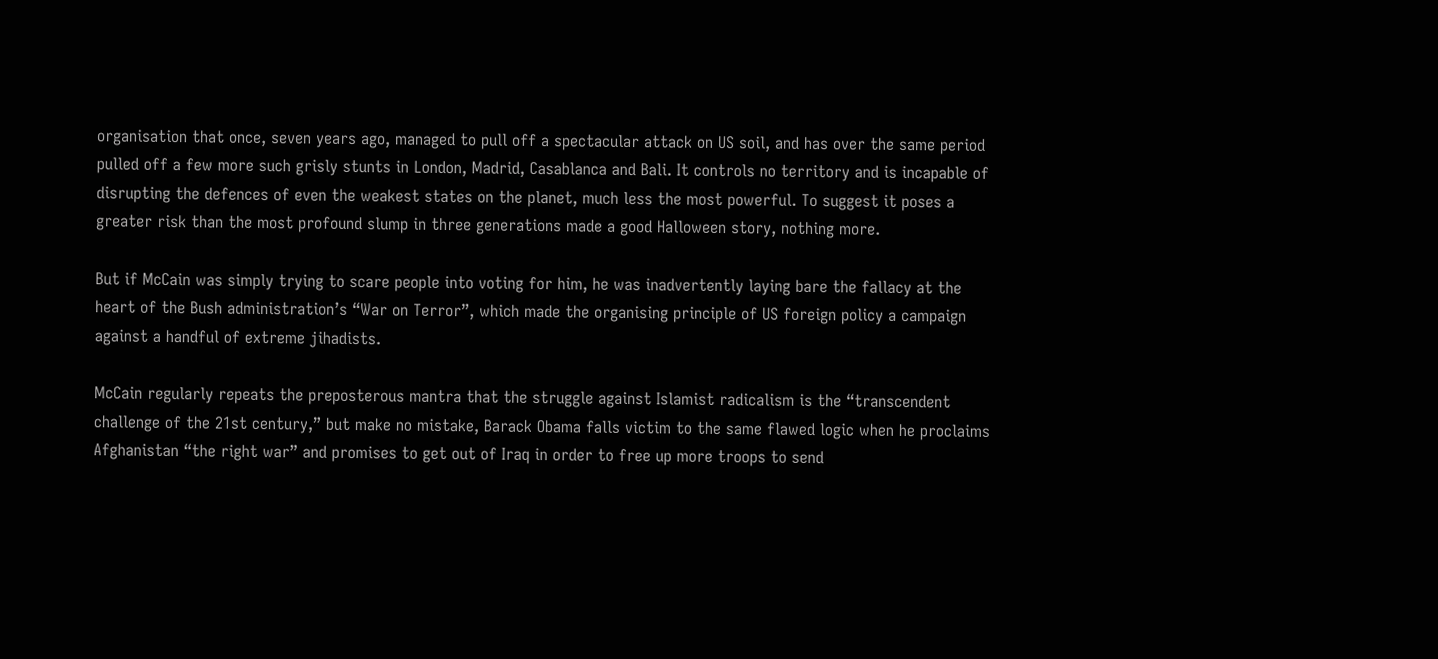organisation that once, seven years ago, managed to pull off a spectacular attack on US soil, and has over the same period pulled off a few more such grisly stunts in London, Madrid, Casablanca and Bali. It controls no territory and is incapable of disrupting the defences of even the weakest states on the planet, much less the most powerful. To suggest it poses a greater risk than the most profound slump in three generations made a good Halloween story, nothing more.

But if McCain was simply trying to scare people into voting for him, he was inadvertently laying bare the fallacy at the heart of the Bush administration’s “War on Terror”, which made the organising principle of US foreign policy a campaign against a handful of extreme jihadists.

McCain regularly repeats the preposterous mantra that the struggle against Islamist radicalism is the “transcendent challenge of the 21st century,” but make no mistake, Barack Obama falls victim to the same flawed logic when he proclaims Afghanistan “the right war” and promises to get out of Iraq in order to free up more troops to send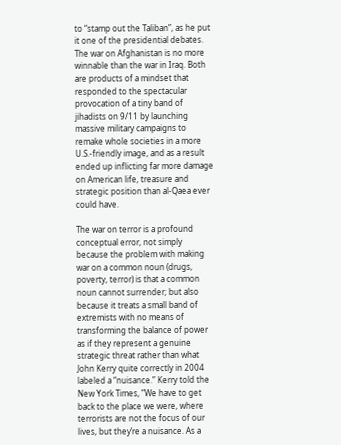to “stamp out the Taliban”, as he put it one of the presidential debates. The war on Afghanistan is no more winnable than the war in Iraq. Both are products of a mindset that responded to the spectacular provocation of a tiny band of jihadists on 9/11 by launching massive military campaigns to remake whole societies in a more U.S.-friendly image, and as a result ended up inflicting far more damage on American life, treasure and strategic position than al-Qaea ever could have.

The war on terror is a profound conceptual error, not simply because the problem with making war on a common noun (drugs, poverty, terror) is that a common noun cannot surrender; but also because it treats a small band of extremists with no means of transforming the balance of power as if they represent a genuine strategic threat rather than what John Kerry quite correctly in 2004 labeled a “nuisance.” Kerry told the New York Times, ”We have to get back to the place we were, where terrorists are not the focus of our lives, but they’re a nuisance. As a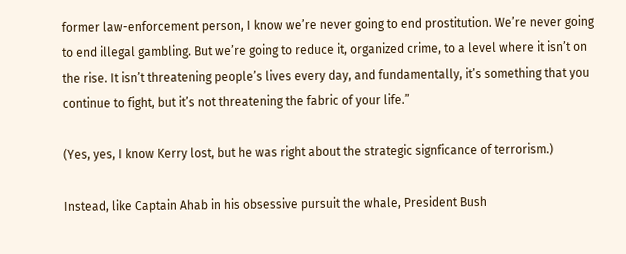former law-enforcement person, I know we’re never going to end prostitution. We’re never going to end illegal gambling. But we’re going to reduce it, organized crime, to a level where it isn’t on the rise. It isn’t threatening people’s lives every day, and fundamentally, it’s something that you continue to fight, but it’s not threatening the fabric of your life.”

(Yes, yes, I know Kerry lost, but he was right about the strategic signficance of terrorism.)

Instead, like Captain Ahab in his obsessive pursuit the whale, President Bush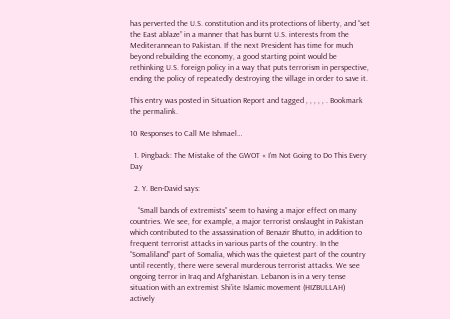has perverted the U.S. constitution and its protections of liberty, and “set the East ablaze” in a manner that has burnt U.S. interests from the Mediterannean to Pakistan. If the next President has time for much beyond rebuilding the economy, a good starting point would be rethinking U.S. foreign policy in a way that puts terrorism in perspective, ending the policy of repeatedly destroying the village in order to save it.

This entry was posted in Situation Report and tagged , , , , , . Bookmark the permalink.

10 Responses to Call Me Ishmael…

  1. Pingback: The Mistake of the GWOT « I’m Not Going to Do This Every Day

  2. Y. Ben-David says:

    “Small bands of extremists” seem to having a major effect on many countries. We see, for example, a major terrorist onslaught in Pakistan which contributed to the assassination of Benazir Bhutto, in addition to frequent terrorist attacks in various parts of the country. In the “Somaliland” part of Somalia, which was the quietest part of the country until recently, there were several murderous terrorist attacks. We see ongoing terror in Iraq and Afghanistan. Lebanon is in a very tense situation with an extremist Shi’ite Islamic movement (HIZBULLAH) actively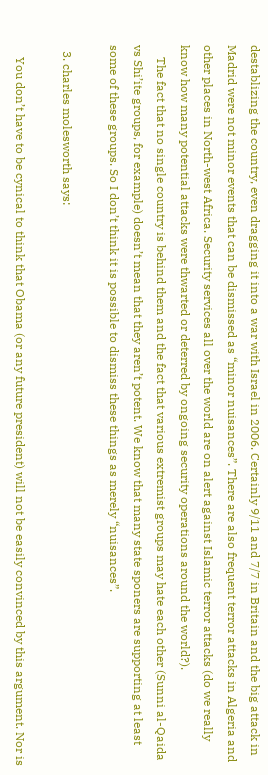destablizing the country, even dragging it into a war with Israel in 2006. Certainly 9/11 and 7/7 in Britain and the big attack in Madrid were not minor events that can be dismissed as “minor nuisances”. There are also frequent terror attacks in Algeria and other places in North-west Africa. Security services all over the world are on alert against Islamic terror attacks (do we really know how many potential attacks were thwarted or deterred by ongoing security operations around the world?).
    The fact that no single country is behind them and the fact that various extremist groups may hate each other (Sunni al-Qaida vs Shi’ite groups, for example) doesn’t mean that they aren’t potent. We know that many state sponers are supporting at least some of these groups. So I don’t think it is possible to dismiss these things as merely “nuisances”.

  3. charles molesworth says:

    You don’t have to be cynical to think that Obama (or any future president) will not be easily convinced by this argument. Nor is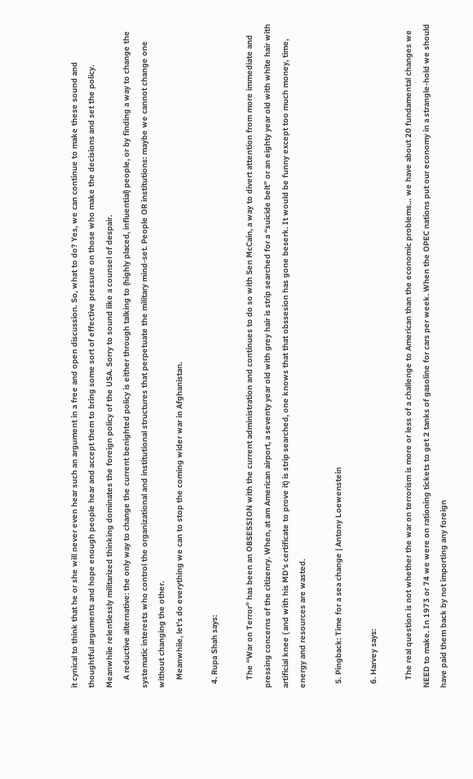it cynical to think that he or she will never even hear such an argument in a free and open discussion. So, what to do? Yes, we can continue to make these sound and thoughtful arguments and hope enough people hear and accept them to bring some sort of effective pressure on those who make the decisions and set the policy. Meanwhile relentlessly militarized thinking dominates the foreign policy of the USA. Sorry to sound like a counsel of despair.
    A reductive alternative: the only way to change the current benighted policy is either through talking to (highly placed, influential) people, or by finding a way to change the systematic interests who control the organizational and institutional structures that perpetuate the military mind-set. People OR institutions: maybe we cannot change one without changing the other.
    Meanwhile, let’s do everything we can to stop the coming wider war in Afghanistan.

  4. Rupa Shah says:

    The “War on Terror” has been an OBSESSION with the current administration and continues to do so with Sen McCain, a way to divert attention from more immediate and pressing concerns of the citizenry. When, at am American airport, a seventy year old with grey hair is strip searched for a “suicide belt” or an eighty year old with white hair with artificial knee ( and with his MD’s certificate to prove it) is strip searched, one knows that that obssesion has gone beserk. It would be funny except too much money, time, energy and resources are wasted.

  5. Pingback: Time for a sea change | Antony Loewenstein

  6. Harvey says:

    The real question is not whether the war on terrorism is more or less of a challenge to American than the economic problems… we have about 20 fundamental changes we NEED to make. In 1973 or 74 we were on rationing tickets to get 2 tanks of gasoline for cars per week. When the OPEC nations put our economy in a strangle-hold we should have paid them back by not importing any foreign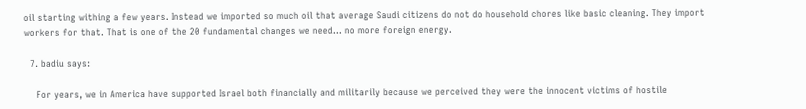oil starting withing a few years. Instead we imported so much oil that average Saudi citizens do not do household chores like basic cleaning. They import workers for that. That is one of the 20 fundamental changes we need… no more foreign energy.

  7. badiu says:

    For years, we in America have supported Israel both financially and militarily because we perceived they were the innocent victims of hostile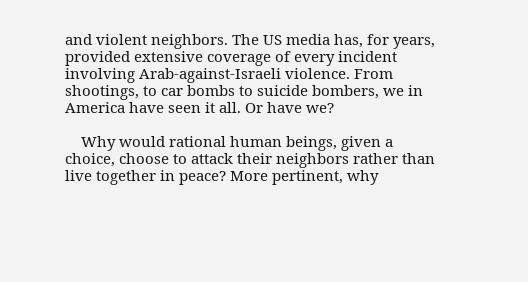and violent neighbors. The US media has, for years, provided extensive coverage of every incident involving Arab-against-Israeli violence. From shootings, to car bombs to suicide bombers, we in America have seen it all. Or have we?

    Why would rational human beings, given a choice, choose to attack their neighbors rather than live together in peace? More pertinent, why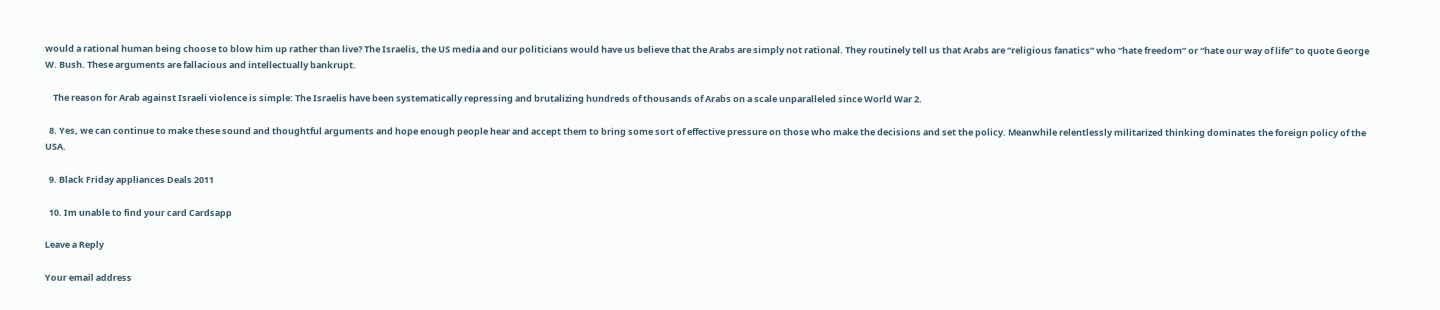would a rational human being choose to blow him up rather than live? The Israelis, the US media and our politicians would have us believe that the Arabs are simply not rational. They routinely tell us that Arabs are “religious fanatics” who “hate freedom” or “hate our way of life” to quote George W. Bush. These arguments are fallacious and intellectually bankrupt.

    The reason for Arab against Israeli violence is simple: The Israelis have been systematically repressing and brutalizing hundreds of thousands of Arabs on a scale unparalleled since World War 2.

  8. Yes, we can continue to make these sound and thoughtful arguments and hope enough people hear and accept them to bring some sort of effective pressure on those who make the decisions and set the policy. Meanwhile relentlessly militarized thinking dominates the foreign policy of the USA.

  9. Black Friday appliances Deals 2011

  10. Im unable to find your card Cardsapp

Leave a Reply

Your email address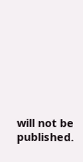will not be published.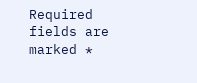Required fields are marked *